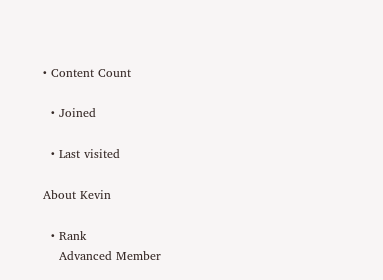• Content Count

  • Joined

  • Last visited

About Kevin

  • Rank
    Advanced Member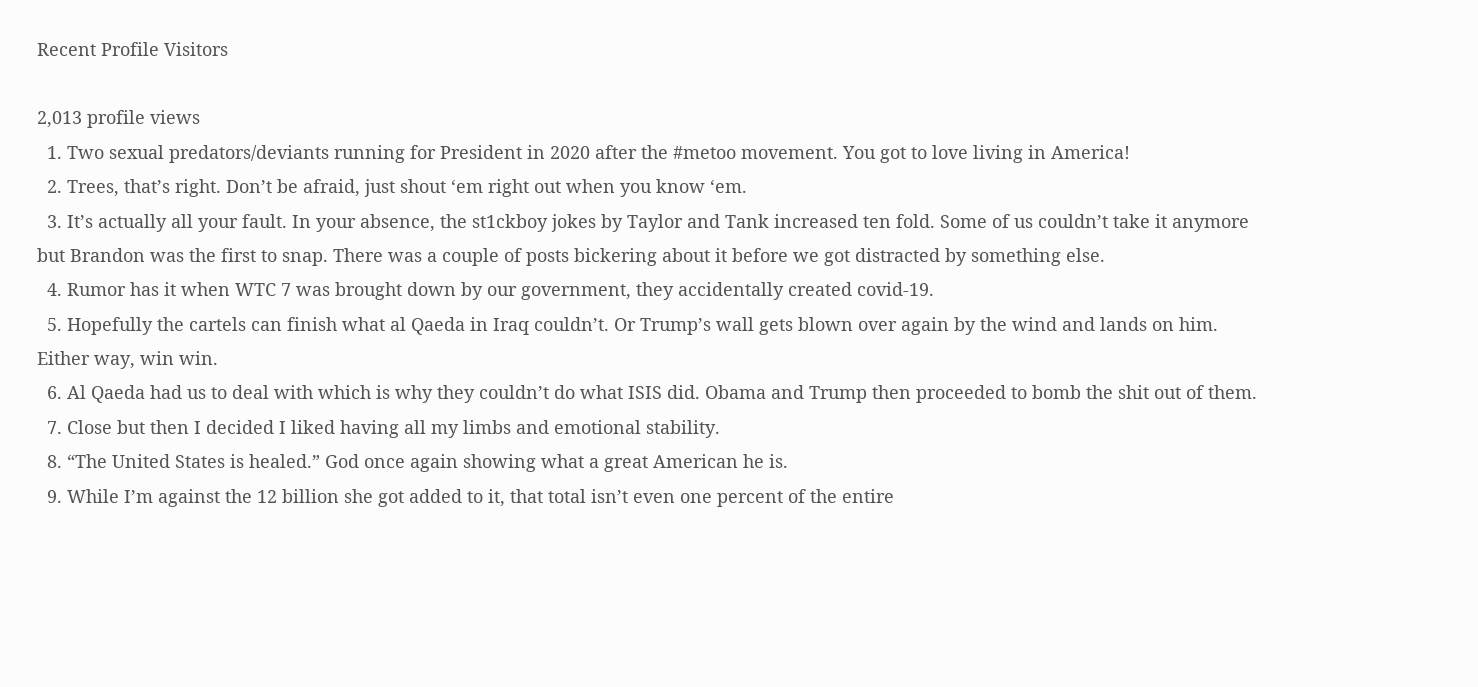Recent Profile Visitors

2,013 profile views
  1. Two sexual predators/deviants running for President in 2020 after the #metoo movement. You got to love living in America!
  2. Trees, that’s right. Don’t be afraid, just shout ‘em right out when you know ‘em.
  3. It’s actually all your fault. In your absence, the st1ckboy jokes by Taylor and Tank increased ten fold. Some of us couldn’t take it anymore but Brandon was the first to snap. There was a couple of posts bickering about it before we got distracted by something else.
  4. Rumor has it when WTC 7 was brought down by our government, they accidentally created covid-19.
  5. Hopefully the cartels can finish what al Qaeda in Iraq couldn’t. Or Trump’s wall gets blown over again by the wind and lands on him. Either way, win win.
  6. Al Qaeda had us to deal with which is why they couldn’t do what ISIS did. Obama and Trump then proceeded to bomb the shit out of them.
  7. Close but then I decided I liked having all my limbs and emotional stability.
  8. “The United States is healed.” God once again showing what a great American he is.
  9. While I’m against the 12 billion she got added to it, that total isn’t even one percent of the entire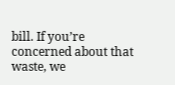bill. If you’re concerned about that waste, we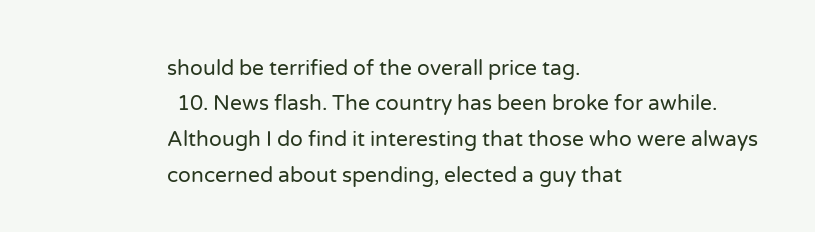should be terrified of the overall price tag.
  10. News flash. The country has been broke for awhile. Although I do find it interesting that those who were always concerned about spending, elected a guy that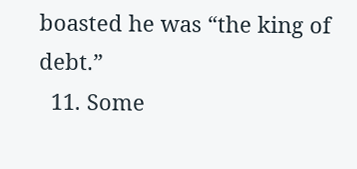boasted he was “the king of debt.”
  11. Some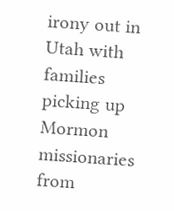irony out in Utah with families picking up Mormon missionaries from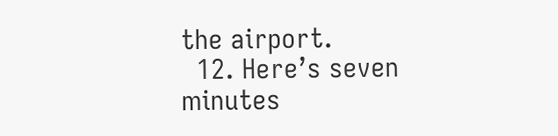the airport.
  12. Here’s seven minutes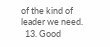of the kind of leader we need.
  13. Good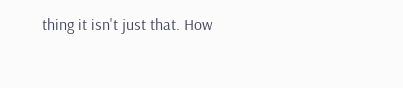thing it isn't just that. How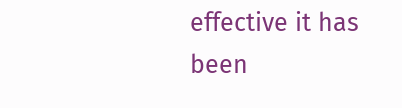effective it has been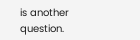is another question.